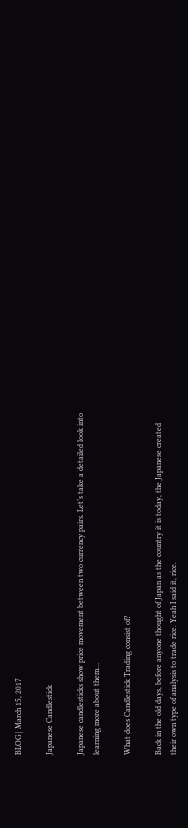BLOG | March 15, 2017

Japanese Candlestick

Japanese candlesticks show price movement between two currency pairs. Let’s take a detailed look into learning more about them…

What does Candlestick Trading consist of?

Back in the old days, before anyone thought of Japan as the country it is today, the Japanese created their own type of analysis to trade rice. Yeah I said it, rice.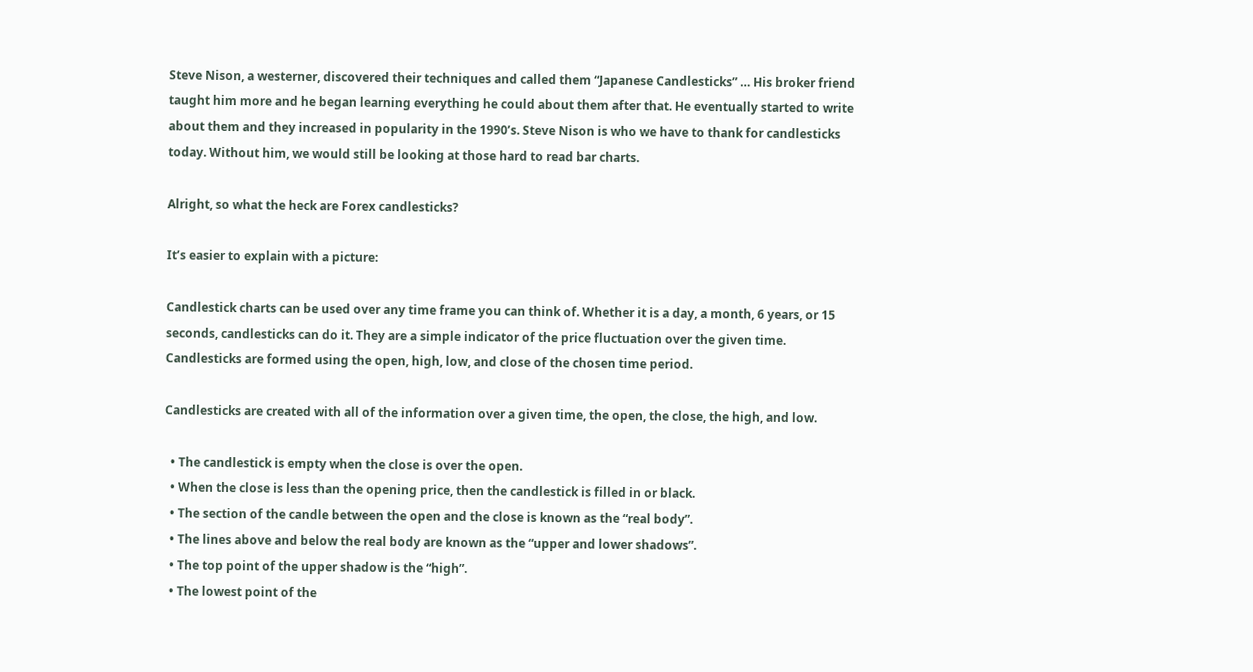Steve Nison, a westerner, discovered their techniques and called them “Japanese Candlesticks” … His broker friend taught him more and he began learning everything he could about them after that. He eventually started to write about them and they increased in popularity in the 1990’s. Steve Nison is who we have to thank for candlesticks today. Without him, we would still be looking at those hard to read bar charts.

Alright, so what the heck are Forex candlesticks?

It’s easier to explain with a picture:

Candlestick charts can be used over any time frame you can think of. Whether it is a day, a month, 6 years, or 15 seconds, candlesticks can do it. They are a simple indicator of the price fluctuation over the given time.
Candlesticks are formed using the open, high, low, and close of the chosen time period.

Candlesticks are created with all of the information over a given time, the open, the close, the high, and low.

  • The candlestick is empty when the close is over the open.
  • When the close is less than the opening price, then the candlestick is filled in or black.
  • The section of the candle between the open and the close is known as the “real body”.
  • The lines above and below the real body are known as the “upper and lower shadows”.
  • The top point of the upper shadow is the “high”.
  • The lowest point of the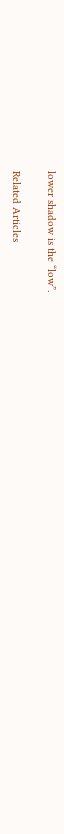lower shadow is the “low”.

Related Articles